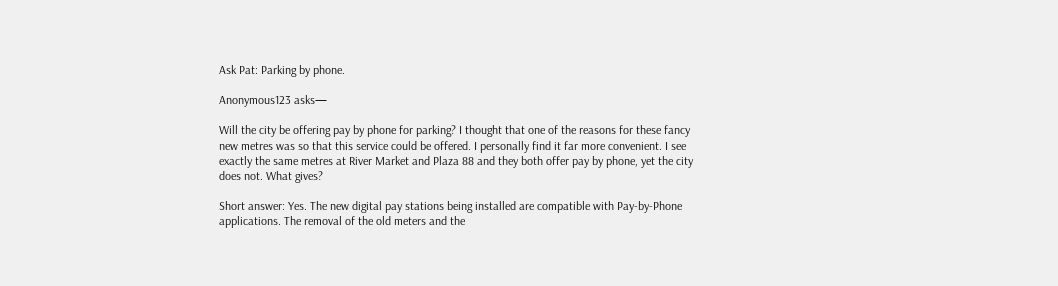Ask Pat: Parking by phone.

Anonymous123 asks—

Will the city be offering pay by phone for parking? I thought that one of the reasons for these fancy new metres was so that this service could be offered. I personally find it far more convenient. I see exactly the same metres at River Market and Plaza 88 and they both offer pay by phone, yet the city does not. What gives?

Short answer: Yes. The new digital pay stations being installed are compatible with Pay-by-Phone applications. The removal of the old meters and the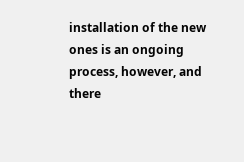installation of the new ones is an ongoing process, however, and there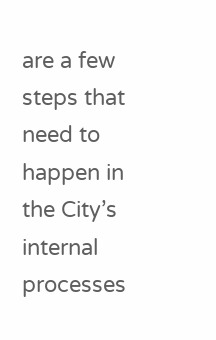are a few steps that need to happen in the City’s internal processes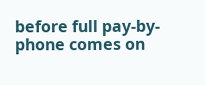before full pay-by-phone comes on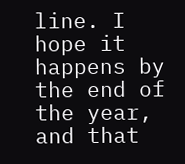line. I hope it happens by the end of the year, and that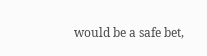would be a safe bet,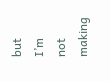but I’m not making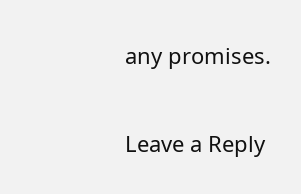any promises.

Leave a Reply